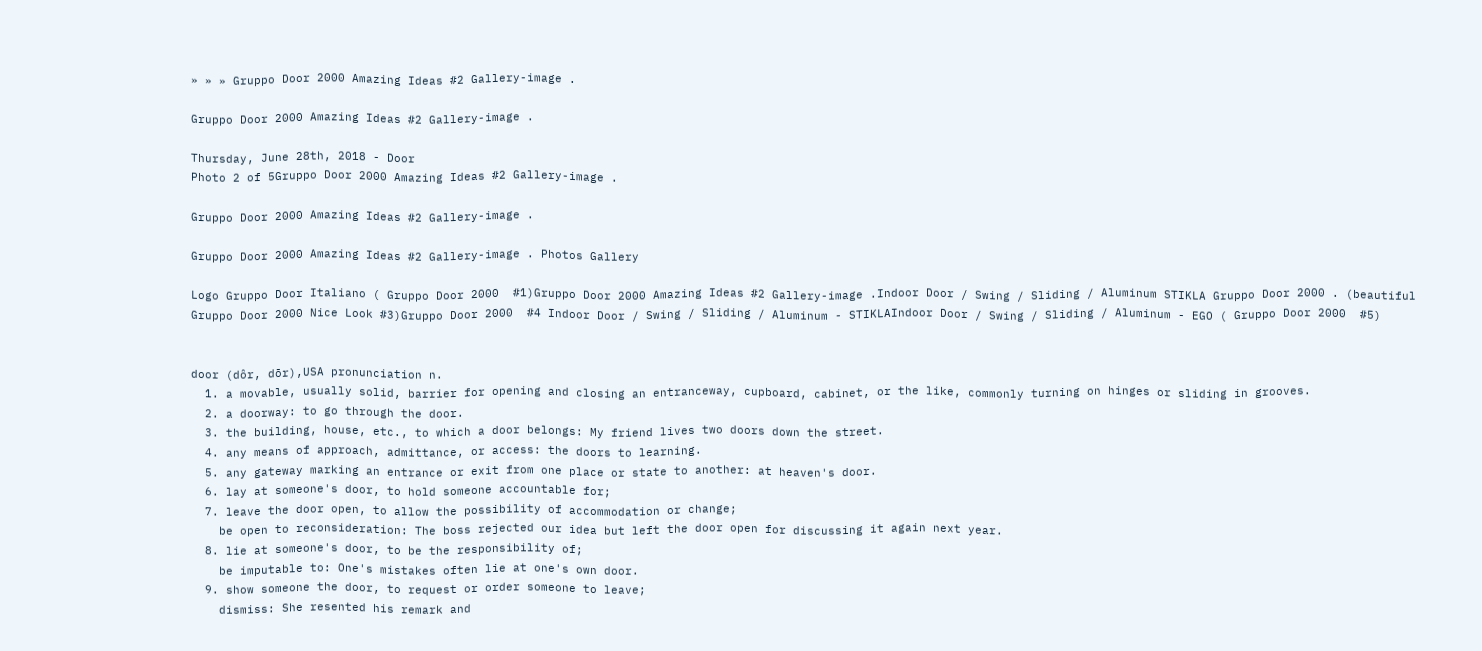» » » Gruppo Door 2000 Amazing Ideas #2 Gallery-image .

Gruppo Door 2000 Amazing Ideas #2 Gallery-image .

Thursday, June 28th, 2018 - Door
Photo 2 of 5Gruppo Door 2000 Amazing Ideas #2 Gallery-image .

Gruppo Door 2000 Amazing Ideas #2 Gallery-image .

Gruppo Door 2000 Amazing Ideas #2 Gallery-image . Photos Gallery

Logo Gruppo Door Italiano ( Gruppo Door 2000  #1)Gruppo Door 2000 Amazing Ideas #2 Gallery-image .Indoor Door / Swing / Sliding / Aluminum STIKLA Gruppo Door 2000 . (beautiful Gruppo Door 2000 Nice Look #3)Gruppo Door 2000  #4 Indoor Door / Swing / Sliding / Aluminum - STIKLAIndoor Door / Swing / Sliding / Aluminum - EGO ( Gruppo Door 2000  #5)


door (dôr, dōr),USA pronunciation n.
  1. a movable, usually solid, barrier for opening and closing an entranceway, cupboard, cabinet, or the like, commonly turning on hinges or sliding in grooves.
  2. a doorway: to go through the door.
  3. the building, house, etc., to which a door belongs: My friend lives two doors down the street.
  4. any means of approach, admittance, or access: the doors to learning.
  5. any gateway marking an entrance or exit from one place or state to another: at heaven's door.
  6. lay at someone's door, to hold someone accountable for;
  7. leave the door open, to allow the possibility of accommodation or change;
    be open to reconsideration: The boss rejected our idea but left the door open for discussing it again next year.
  8. lie at someone's door, to be the responsibility of;
    be imputable to: One's mistakes often lie at one's own door.
  9. show someone the door, to request or order someone to leave;
    dismiss: She resented his remark and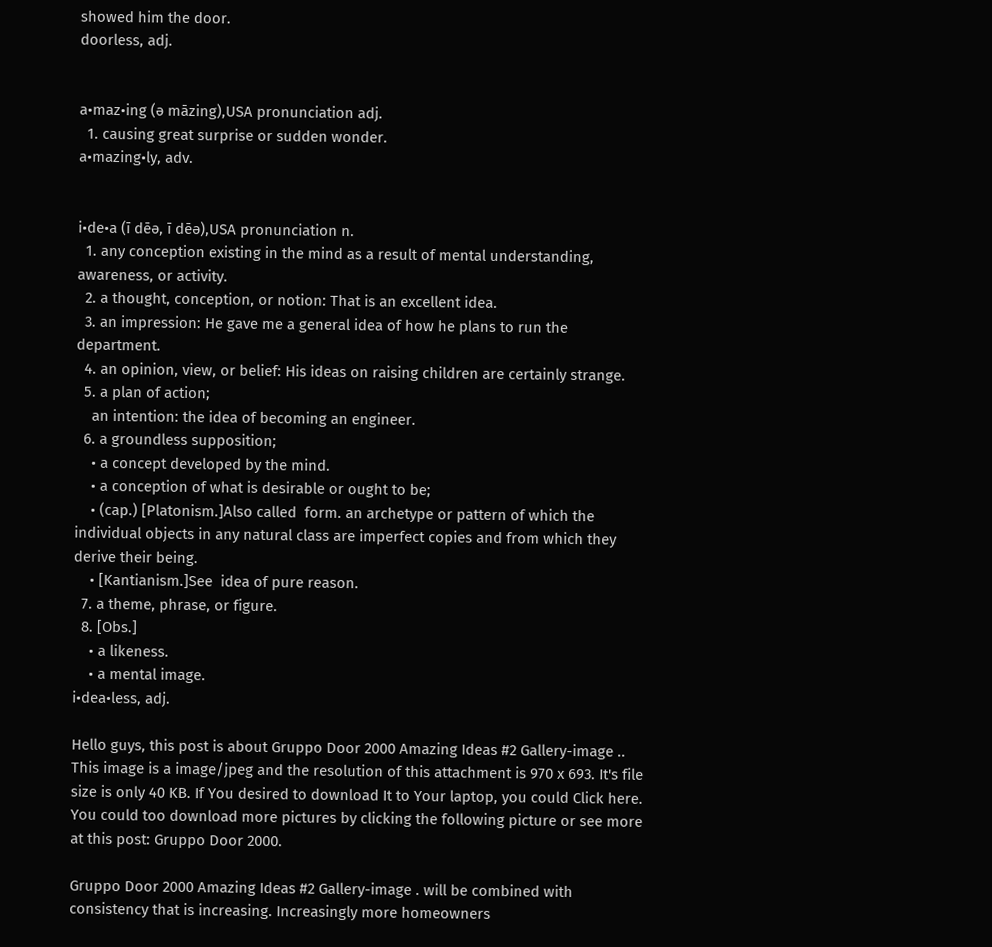showed him the door.
doorless, adj.


a•maz•ing (ə māzing),USA pronunciation adj.
  1. causing great surprise or sudden wonder.
a•mazing•ly, adv.


i•de•a (ī dēə, ī dēə),USA pronunciation n.
  1. any conception existing in the mind as a result of mental understanding, awareness, or activity.
  2. a thought, conception, or notion: That is an excellent idea.
  3. an impression: He gave me a general idea of how he plans to run the department.
  4. an opinion, view, or belief: His ideas on raising children are certainly strange.
  5. a plan of action;
    an intention: the idea of becoming an engineer.
  6. a groundless supposition;
    • a concept developed by the mind.
    • a conception of what is desirable or ought to be;
    • (cap.) [Platonism.]Also called  form. an archetype or pattern of which the individual objects in any natural class are imperfect copies and from which they derive their being.
    • [Kantianism.]See  idea of pure reason.
  7. a theme, phrase, or figure.
  8. [Obs.]
    • a likeness.
    • a mental image.
i•dea•less, adj.

Hello guys, this post is about Gruppo Door 2000 Amazing Ideas #2 Gallery-image .. This image is a image/jpeg and the resolution of this attachment is 970 x 693. It's file size is only 40 KB. If You desired to download It to Your laptop, you could Click here. You could too download more pictures by clicking the following picture or see more at this post: Gruppo Door 2000.

Gruppo Door 2000 Amazing Ideas #2 Gallery-image . will be combined with consistency that is increasing. Increasingly more homeowners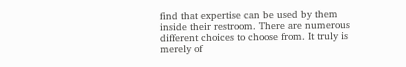find that expertise can be used by them inside their restroom. There are numerous different choices to choose from. It truly is merely of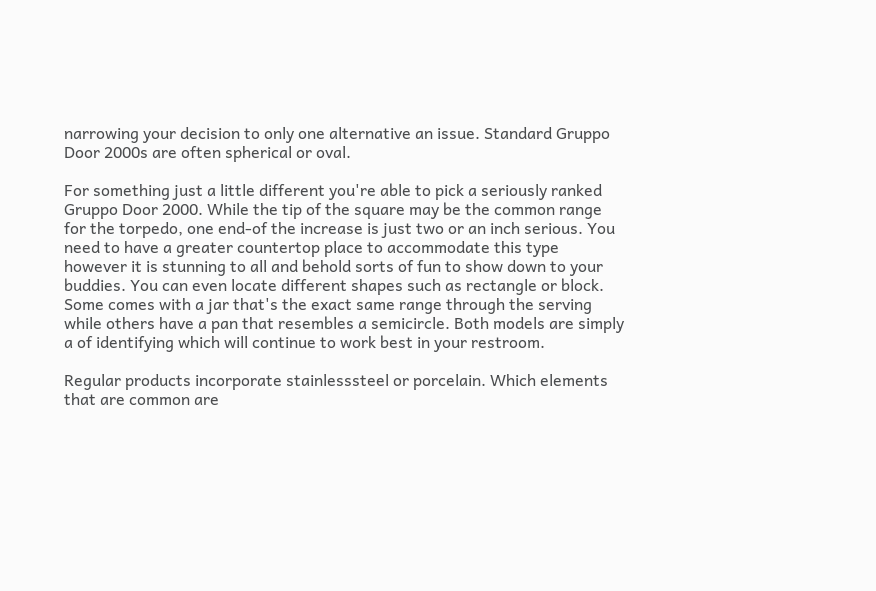narrowing your decision to only one alternative an issue. Standard Gruppo Door 2000s are often spherical or oval.

For something just a little different you're able to pick a seriously ranked Gruppo Door 2000. While the tip of the square may be the common range for the torpedo, one end-of the increase is just two or an inch serious. You need to have a greater countertop place to accommodate this type however it is stunning to all and behold sorts of fun to show down to your buddies. You can even locate different shapes such as rectangle or block. Some comes with a jar that's the exact same range through the serving while others have a pan that resembles a semicircle. Both models are simply a of identifying which will continue to work best in your restroom.

Regular products incorporate stainlesssteel or porcelain. Which elements that are common are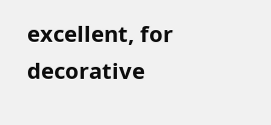excellent, for decorative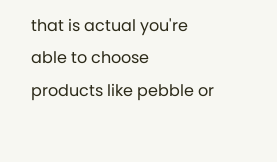that is actual you're able to choose products like pebble or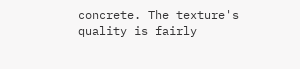concrete. The texture's quality is fairly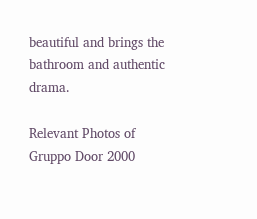beautiful and brings the bathroom and authentic drama.

Relevant Photos of Gruppo Door 2000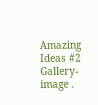Amazing Ideas #2 Gallery-image .